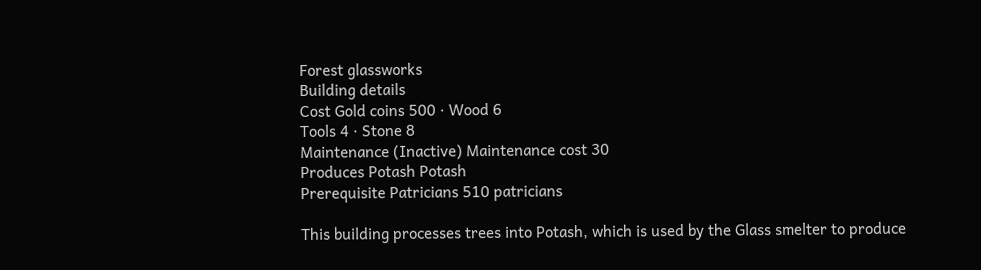Forest glassworks
Building details
Cost Gold coins 500 · Wood 6
Tools 4 · Stone 8
Maintenance (Inactive) Maintenance cost 30
Produces Potash Potash
Prerequisite Patricians 510 patricians

This building processes trees into Potash, which is used by the Glass smelter to produce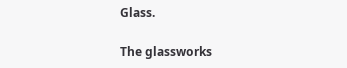Glass.

The glassworks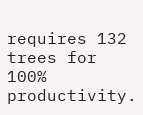requires 132 trees for 100% productivity.